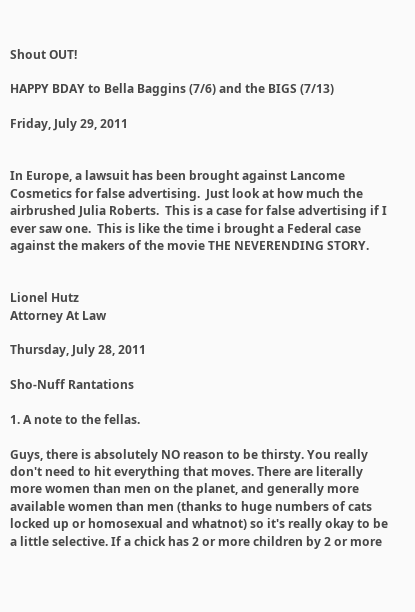Shout OUT!

HAPPY BDAY to Bella Baggins (7/6) and the BIGS (7/13)

Friday, July 29, 2011


In Europe, a lawsuit has been brought against Lancome Cosmetics for false advertising.  Just look at how much the airbrushed Julia Roberts.  This is a case for false advertising if I ever saw one.  This is like the time i brought a Federal case against the makers of the movie THE NEVERENDING STORY.


Lionel Hutz
Attorney At Law

Thursday, July 28, 2011

Sho-Nuff Rantations

1. A note to the fellas.

Guys, there is absolutely NO reason to be thirsty. You really don't need to hit everything that moves. There are literally more women than men on the planet, and generally more available women than men (thanks to huge numbers of cats locked up or homosexual and whatnot) so it's really okay to be a little selective. If a chick has 2 or more children by 2 or more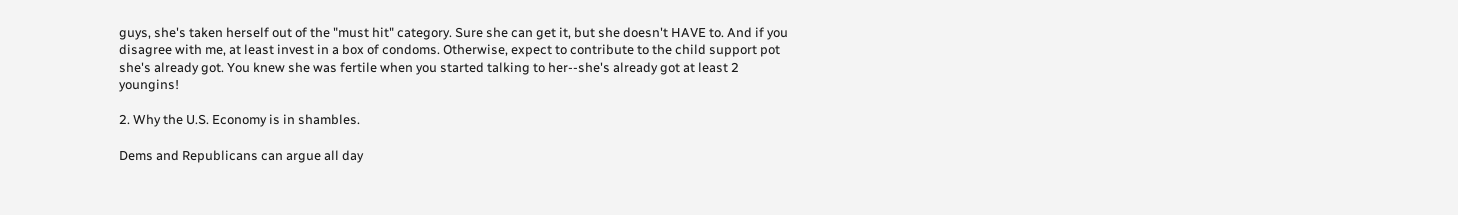guys, she's taken herself out of the "must hit" category. Sure she can get it, but she doesn't HAVE to. And if you disagree with me, at least invest in a box of condoms. Otherwise, expect to contribute to the child support pot she's already got. You knew she was fertile when you started talking to her--she's already got at least 2 youngins!

2. Why the U.S. Economy is in shambles.

Dems and Republicans can argue all day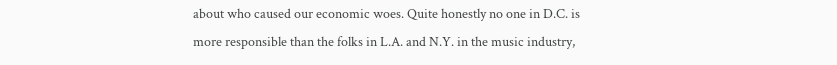about who caused our economic woes. Quite honestly no one in D.C. is more responsible than the folks in L.A. and N.Y. in the music industry,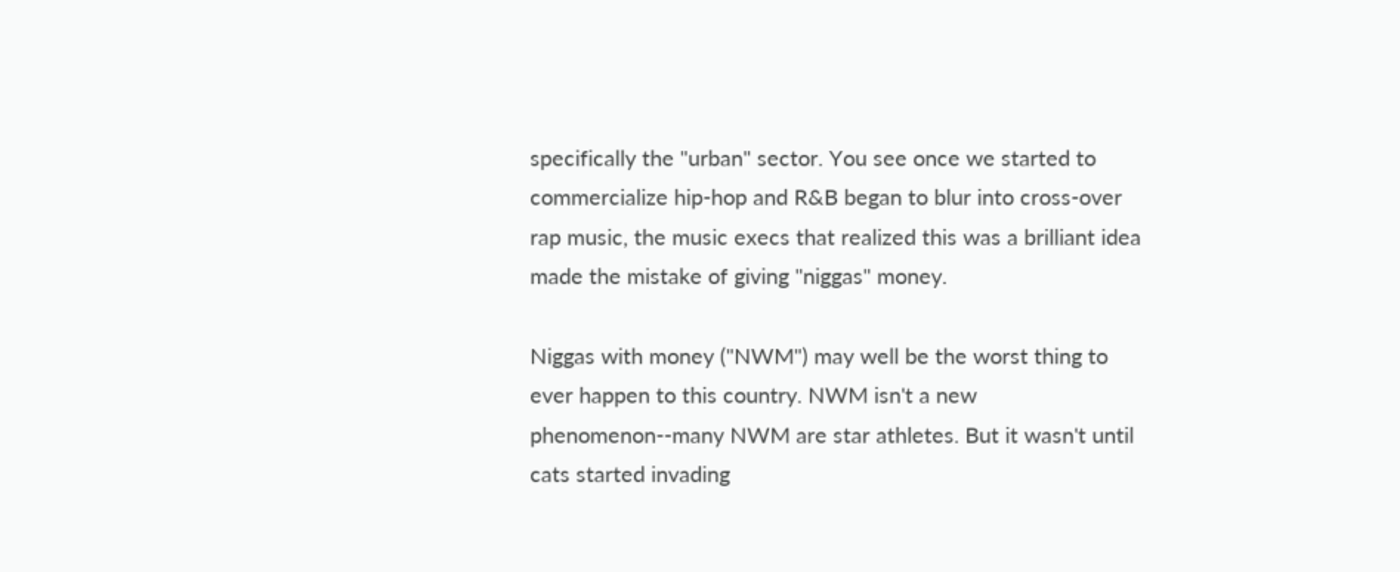specifically the "urban" sector. You see once we started to commercialize hip-hop and R&B began to blur into cross-over rap music, the music execs that realized this was a brilliant idea made the mistake of giving "niggas" money.

Niggas with money ("NWM") may well be the worst thing to ever happen to this country. NWM isn't a new phenomenon--many NWM are star athletes. But it wasn't until cats started invading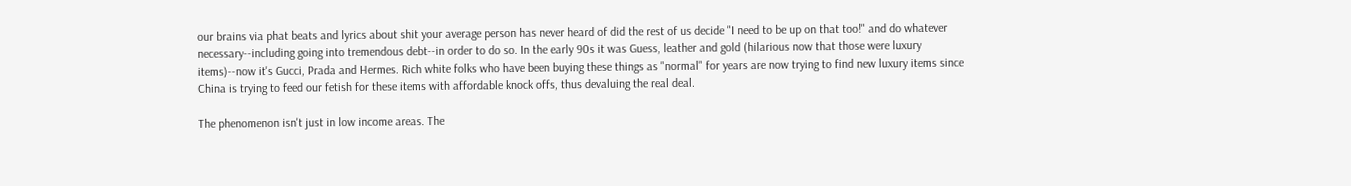our brains via phat beats and lyrics about shit your average person has never heard of did the rest of us decide "I need to be up on that too!" and do whatever necessary--including going into tremendous debt--in order to do so. In the early 90s it was Guess, leather and gold (hilarious now that those were luxury items)--now it's Gucci, Prada and Hermes. Rich white folks who have been buying these things as "normal" for years are now trying to find new luxury items since China is trying to feed our fetish for these items with affordable knock offs, thus devaluing the real deal.

The phenomenon isn't just in low income areas. The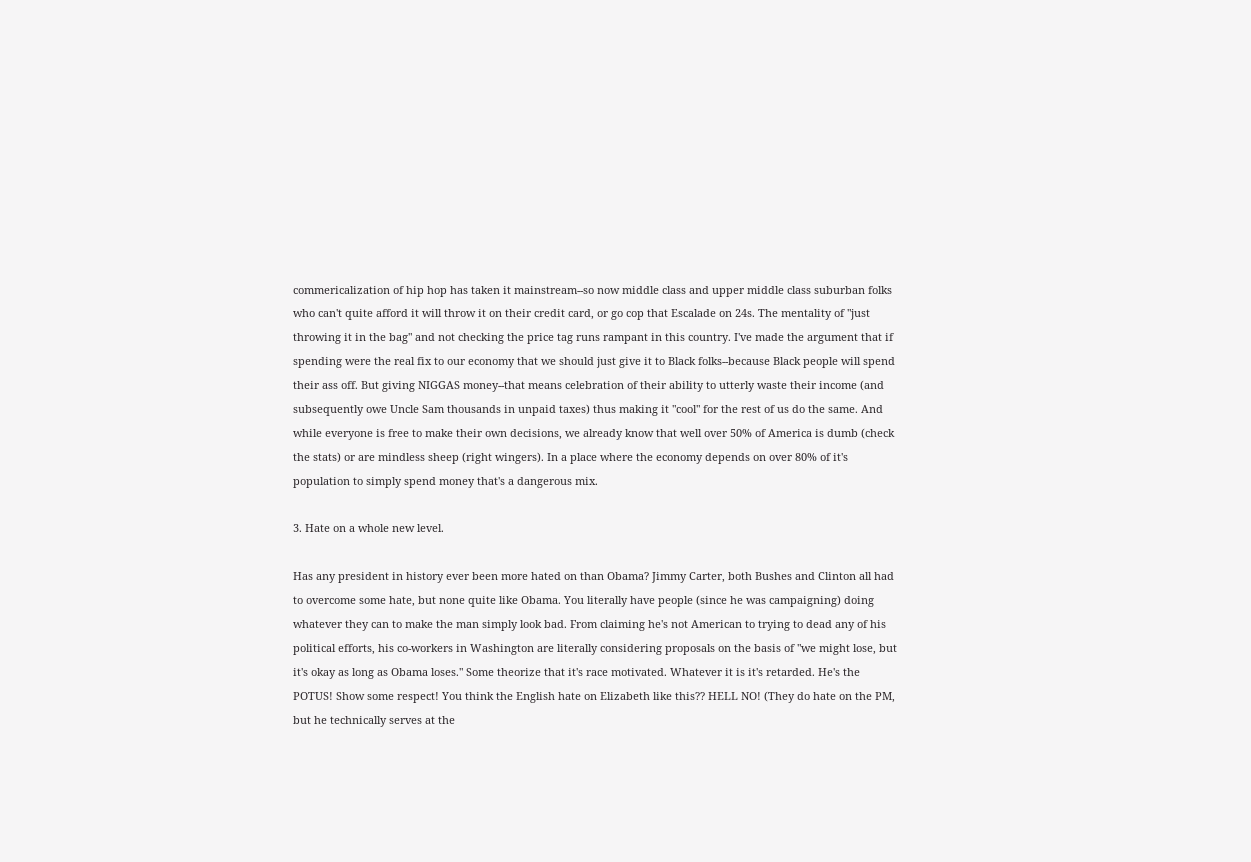commericalization of hip hop has taken it mainstream--so now middle class and upper middle class suburban folks who can't quite afford it will throw it on their credit card, or go cop that Escalade on 24s. The mentality of "just throwing it in the bag" and not checking the price tag runs rampant in this country. I've made the argument that if spending were the real fix to our economy that we should just give it to Black folks--because Black people will spend their ass off. But giving NIGGAS money--that means celebration of their ability to utterly waste their income (and subsequently owe Uncle Sam thousands in unpaid taxes) thus making it "cool" for the rest of us do the same. And while everyone is free to make their own decisions, we already know that well over 50% of America is dumb (check the stats) or are mindless sheep (right wingers). In a place where the economy depends on over 80% of it's population to simply spend money that's a dangerous mix.

3. Hate on a whole new level.

Has any president in history ever been more hated on than Obama? Jimmy Carter, both Bushes and Clinton all had to overcome some hate, but none quite like Obama. You literally have people (since he was campaigning) doing whatever they can to make the man simply look bad. From claiming he's not American to trying to dead any of his political efforts, his co-workers in Washington are literally considering proposals on the basis of "we might lose, but it's okay as long as Obama loses." Some theorize that it's race motivated. Whatever it is it's retarded. He's the POTUS! Show some respect! You think the English hate on Elizabeth like this?? HELL NO! (They do hate on the PM, but he technically serves at the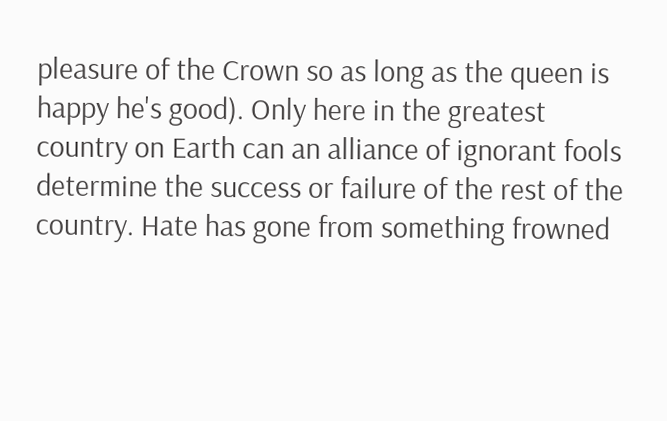pleasure of the Crown so as long as the queen is happy he's good). Only here in the greatest country on Earth can an alliance of ignorant fools determine the success or failure of the rest of the country. Hate has gone from something frowned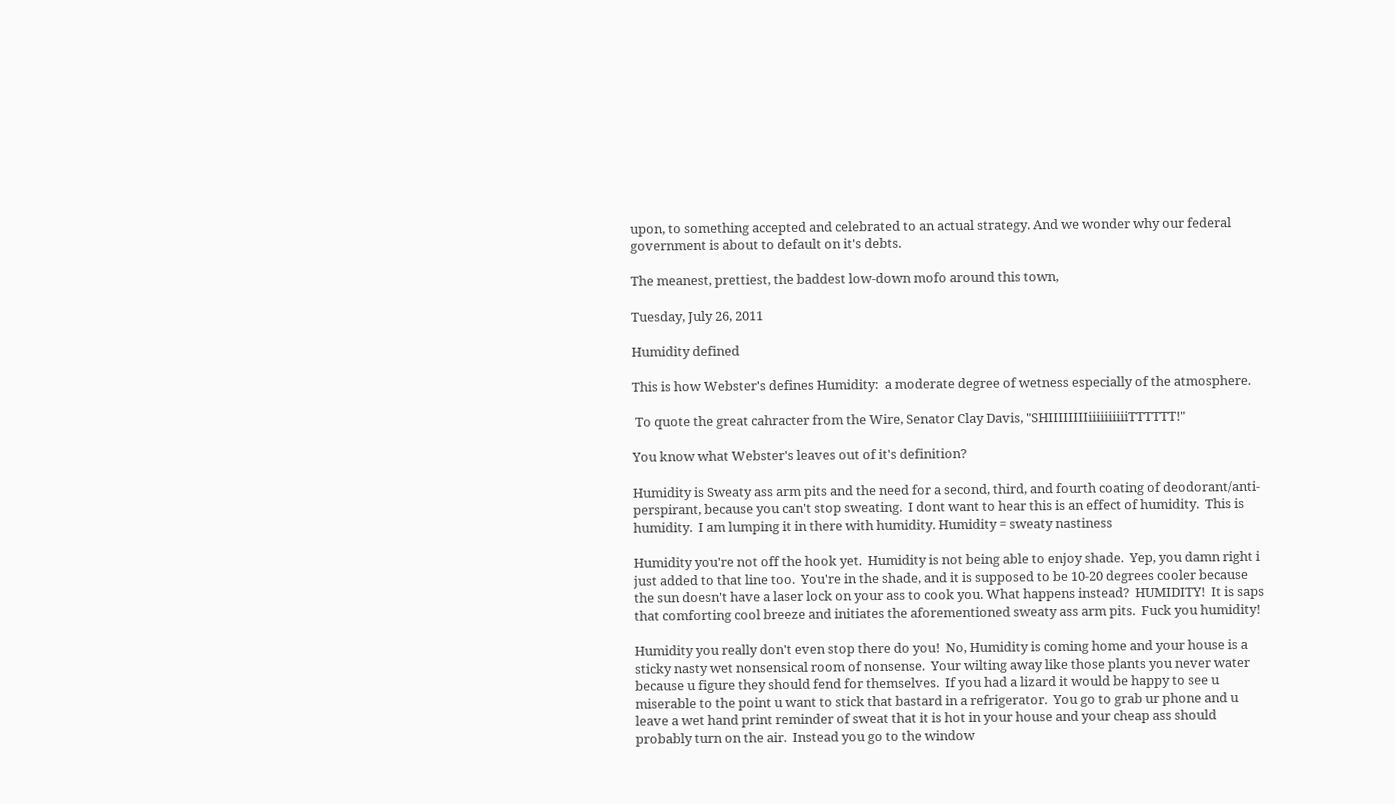upon, to something accepted and celebrated to an actual strategy. And we wonder why our federal government is about to default on it's debts.

The meanest, prettiest, the baddest low-down mofo around this town,

Tuesday, July 26, 2011

Humidity defined

This is how Webster's defines Humidity:  a moderate degree of wetness especially of the atmosphere.

 To quote the great cahracter from the Wire, Senator Clay Davis, "SHIIIIIIIIiiiiiiiiiiTTTTTT!"

You know what Webster's leaves out of it's definition?

Humidity is Sweaty ass arm pits and the need for a second, third, and fourth coating of deodorant/anti-perspirant, because you can't stop sweating.  I dont want to hear this is an effect of humidity.  This is humidity.  I am lumping it in there with humidity. Humidity = sweaty nastiness

Humidity you're not off the hook yet.  Humidity is not being able to enjoy shade.  Yep, you damn right i just added to that line too.  You're in the shade, and it is supposed to be 10-20 degrees cooler because the sun doesn't have a laser lock on your ass to cook you. What happens instead?  HUMIDITY!  It is saps that comforting cool breeze and initiates the aforementioned sweaty ass arm pits.  Fuck you humidity!

Humidity you really don't even stop there do you!  No, Humidity is coming home and your house is a sticky nasty wet nonsensical room of nonsense.  Your wilting away like those plants you never water because u figure they should fend for themselves.  If you had a lizard it would be happy to see u miserable to the point u want to stick that bastard in a refrigerator.  You go to grab ur phone and u leave a wet hand print reminder of sweat that it is hot in your house and your cheap ass should probably turn on the air.  Instead you go to the window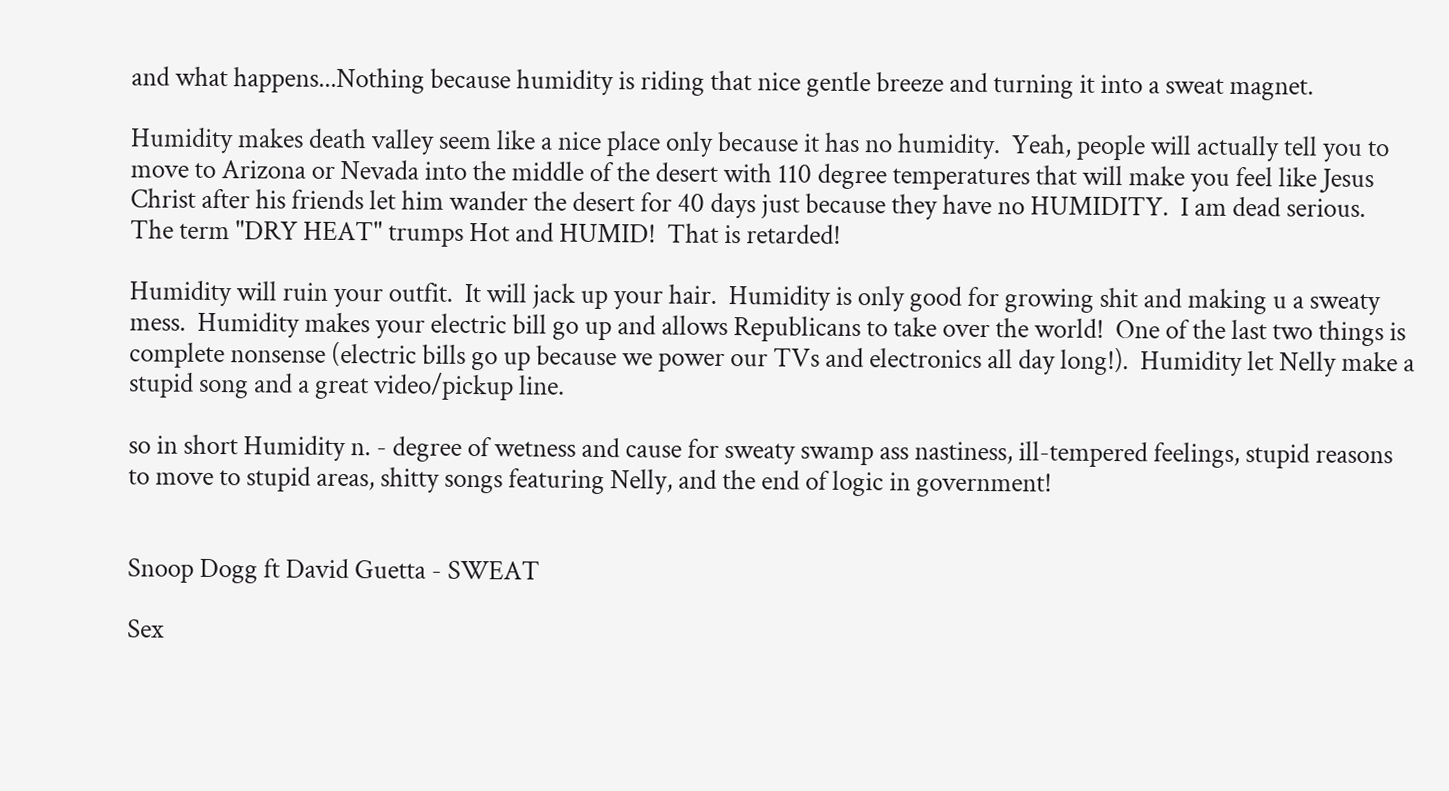and what happens...Nothing because humidity is riding that nice gentle breeze and turning it into a sweat magnet.

Humidity makes death valley seem like a nice place only because it has no humidity.  Yeah, people will actually tell you to move to Arizona or Nevada into the middle of the desert with 110 degree temperatures that will make you feel like Jesus Christ after his friends let him wander the desert for 40 days just because they have no HUMIDITY.  I am dead serious.  The term "DRY HEAT" trumps Hot and HUMID!  That is retarded!

Humidity will ruin your outfit.  It will jack up your hair.  Humidity is only good for growing shit and making u a sweaty mess.  Humidity makes your electric bill go up and allows Republicans to take over the world!  One of the last two things is complete nonsense (electric bills go up because we power our TVs and electronics all day long!).  Humidity let Nelly make a stupid song and a great video/pickup line.

so in short Humidity n. - degree of wetness and cause for sweaty swamp ass nastiness, ill-tempered feelings, stupid reasons to move to stupid areas, shitty songs featuring Nelly, and the end of logic in government!


Snoop Dogg ft David Guetta - SWEAT

Sex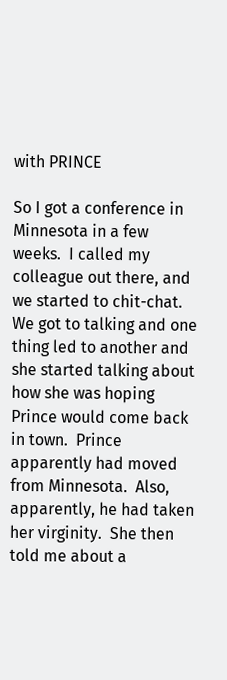with PRINCE

So I got a conference in Minnesota in a few weeks.  I called my colleague out there, and we started to chit-chat.  We got to talking and one thing led to another and she started talking about how she was hoping Prince would come back in town.  Prince apparently had moved from Minnesota.  Also, apparently, he had taken her virginity.  She then told me about a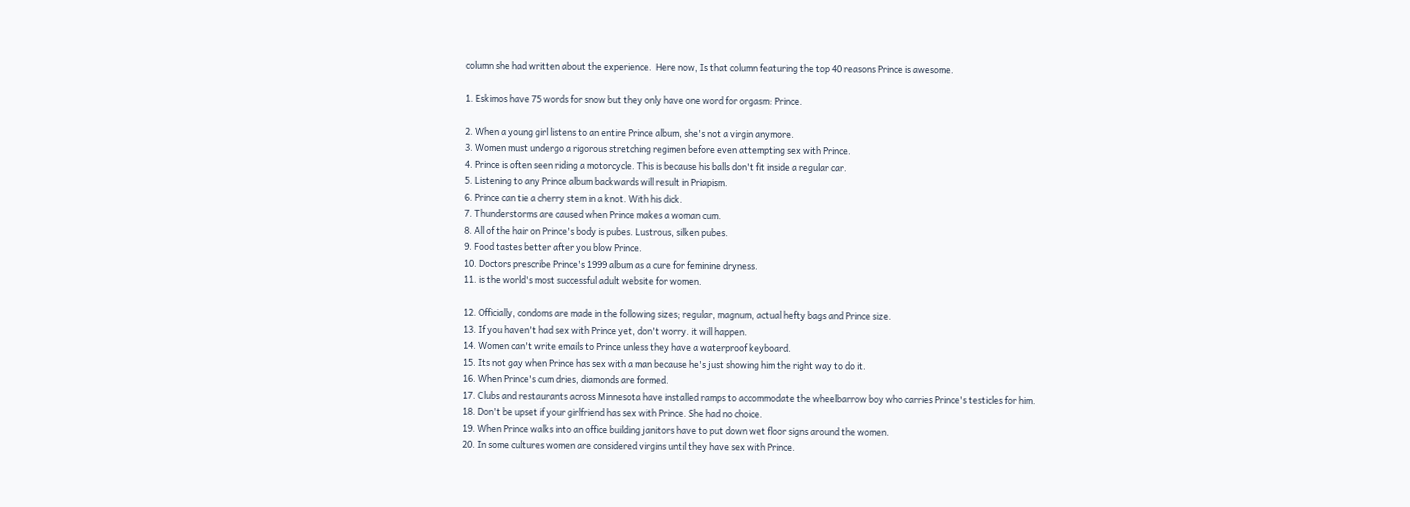column she had written about the experience.  Here now, Is that column featuring the top 40 reasons Prince is awesome.

1. Eskimos have 75 words for snow but they only have one word for orgasm: Prince.

2. When a young girl listens to an entire Prince album, she's not a virgin anymore.
3. Women must undergo a rigorous stretching regimen before even attempting sex with Prince.
4. Prince is often seen riding a motorcycle. This is because his balls don't fit inside a regular car.
5. Listening to any Prince album backwards will result in Priapism.
6. Prince can tie a cherry stem in a knot. With his dick.
7. Thunderstorms are caused when Prince makes a woman cum.
8. All of the hair on Prince's body is pubes. Lustrous, silken pubes.
9. Food tastes better after you blow Prince.
10. Doctors prescribe Prince's 1999 album as a cure for feminine dryness.
11. is the world's most successful adult website for women.

12. Officially, condoms are made in the following sizes; regular, magnum, actual hefty bags and Prince size.
13. If you haven't had sex with Prince yet, don't worry. it will happen.
14. Women can't write emails to Prince unless they have a waterproof keyboard.
15. Its not gay when Prince has sex with a man because he's just showing him the right way to do it.
16. When Prince's cum dries, diamonds are formed.
17. Clubs and restaurants across Minnesota have installed ramps to accommodate the wheelbarrow boy who carries Prince's testicles for him.
18. Don't be upset if your girlfriend has sex with Prince. She had no choice.
19. When Prince walks into an office building janitors have to put down wet floor signs around the women.
20. In some cultures women are considered virgins until they have sex with Prince.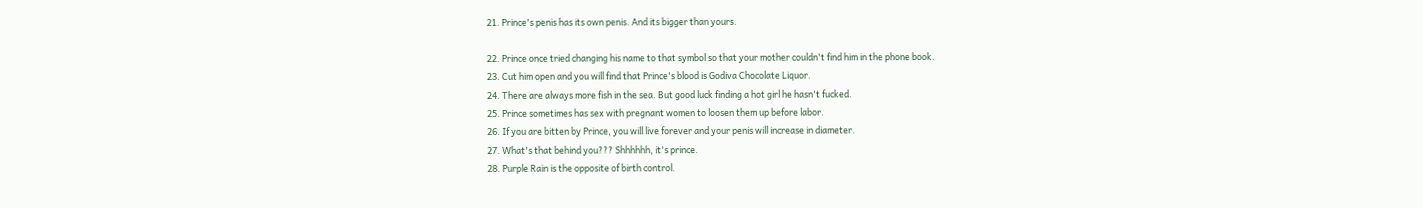21. Prince's penis has its own penis. And its bigger than yours.

22. Prince once tried changing his name to that symbol so that your mother couldn't find him in the phone book.
23. Cut him open and you will find that Prince's blood is Godiva Chocolate Liquor.
24. There are always more fish in the sea. But good luck finding a hot girl he hasn't fucked.
25. Prince sometimes has sex with pregnant women to loosen them up before labor.
26. If you are bitten by Prince, you will live forever and your penis will increase in diameter.
27. What's that behind you??? Shhhhhh, it's prince.
28. Purple Rain is the opposite of birth control.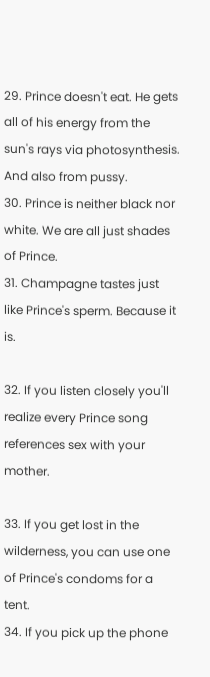29. Prince doesn't eat. He gets all of his energy from the sun's rays via photosynthesis. And also from pussy.
30. Prince is neither black nor white. We are all just shades of Prince.
31. Champagne tastes just like Prince's sperm. Because it is.

32. If you listen closely you'll realize every Prince song references sex with your mother.

33. If you get lost in the wilderness, you can use one of Prince's condoms for a tent.
34. If you pick up the phone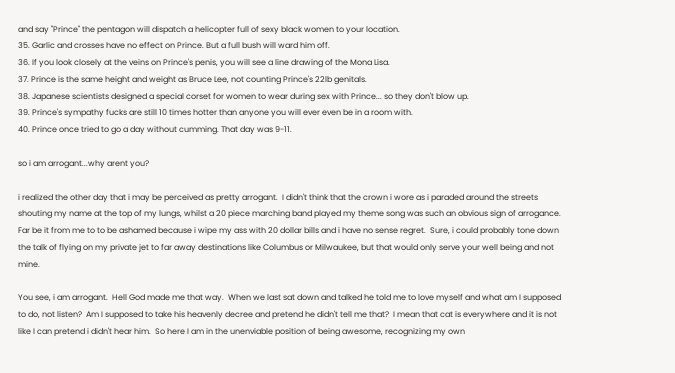and say "Prince" the pentagon will dispatch a helicopter full of sexy black women to your location.
35. Garlic and crosses have no effect on Prince. But a full bush will ward him off.
36. If you look closely at the veins on Prince's penis, you will see a line drawing of the Mona Lisa.
37. Prince is the same height and weight as Bruce Lee, not counting Prince's 22lb genitals.
38. Japanese scientists designed a special corset for women to wear during sex with Prince... so they don't blow up.
39. Prince's sympathy fucks are still 10 times hotter than anyone you will ever even be in a room with.
40. Prince once tried to go a day without cumming. That day was 9-11.

so i am arrogant...why arent you?

i realized the other day that i may be perceived as pretty arrogant.  I didn't think that the crown i wore as i paraded around the streets shouting my name at the top of my lungs, whilst a 20 piece marching band played my theme song was such an obvious sign of arrogance.  Far be it from me to to be ashamed because i wipe my ass with 20 dollar bills and i have no sense regret.  Sure, i could probably tone down the talk of flying on my private jet to far away destinations like Columbus or Milwaukee, but that would only serve your well being and not mine.

You see, i am arrogant.  Hell God made me that way.  When we last sat down and talked he told me to love myself and what am I supposed to do, not listen?  Am I supposed to take his heavenly decree and pretend he didn't tell me that?  I mean that cat is everywhere and it is not like I can pretend i didn't hear him.  So here I am in the unenviable position of being awesome, recognizing my own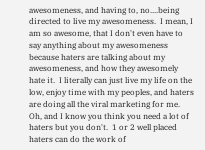awesomeness, and having to, no....being directed to live my awesomeness.  I mean, I am so awesome, that I don't even have to say anything about my awesomeness because haters are talking about my awesomeness, and how they awesomely hate it.  I literally can just live my life on the low, enjoy time with my peoples, and haters are doing all the viral marketing for me.  Oh, and I know you think you need a lot of haters but you don't.  1 or 2 well placed haters can do the work of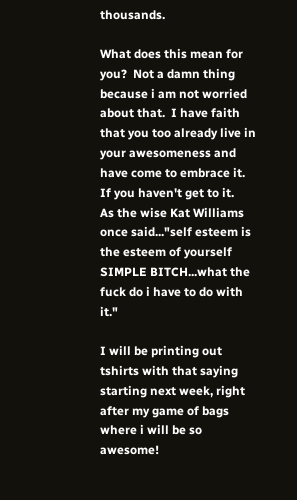thousands.

What does this mean for you?  Not a damn thing because i am not worried about that.  I have faith that you too already live in your awesomeness and have come to embrace it.  If you haven't get to it.
As the wise Kat Williams once said..."self esteem is the esteem of yourself SIMPLE BITCH...what the fuck do i have to do with it."

I will be printing out tshirts with that saying starting next week, right after my game of bags where i will be so awesome!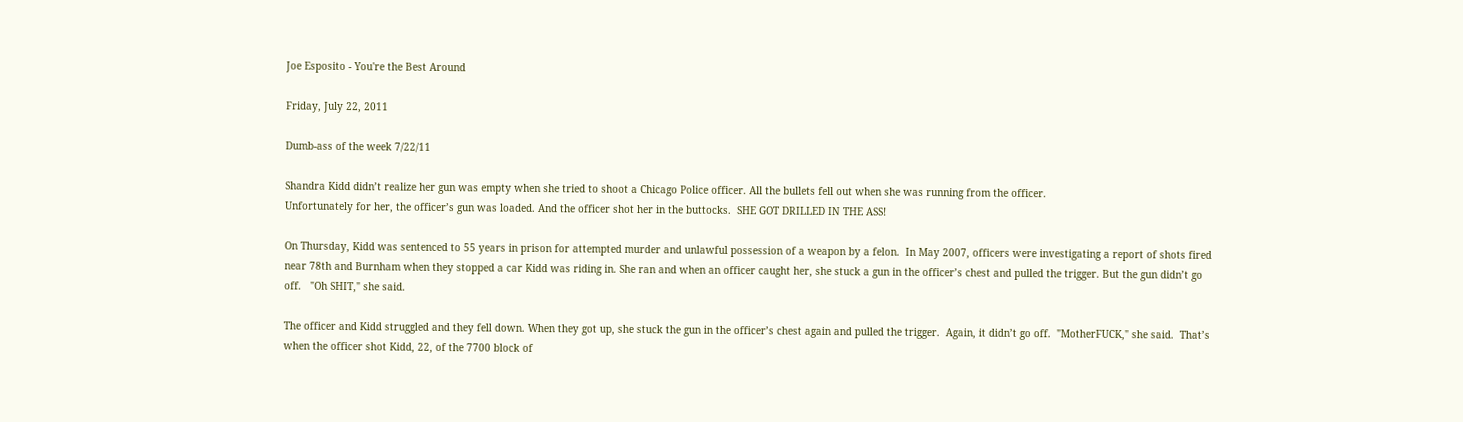Joe Esposito - You're the Best Around

Friday, July 22, 2011

Dumb-ass of the week 7/22/11

Shandra Kidd didn’t realize her gun was empty when she tried to shoot a Chicago Police officer. All the bullets fell out when she was running from the officer.
Unfortunately for her, the officer’s gun was loaded. And the officer shot her in the buttocks.  SHE GOT DRILLED IN THE ASS!

On Thursday, Kidd was sentenced to 55 years in prison for attempted murder and unlawful possession of a weapon by a felon.  In May 2007, officers were investigating a report of shots fired near 78th and Burnham when they stopped a car Kidd was riding in. She ran and when an officer caught her, she stuck a gun in the officer’s chest and pulled the trigger. But the gun didn’t go off.   "Oh SHIT," she said.

The officer and Kidd struggled and they fell down. When they got up, she stuck the gun in the officer’s chest again and pulled the trigger.  Again, it didn’t go off.  "MotherFUCK," she said.  That’s when the officer shot Kidd, 22, of the 7700 block of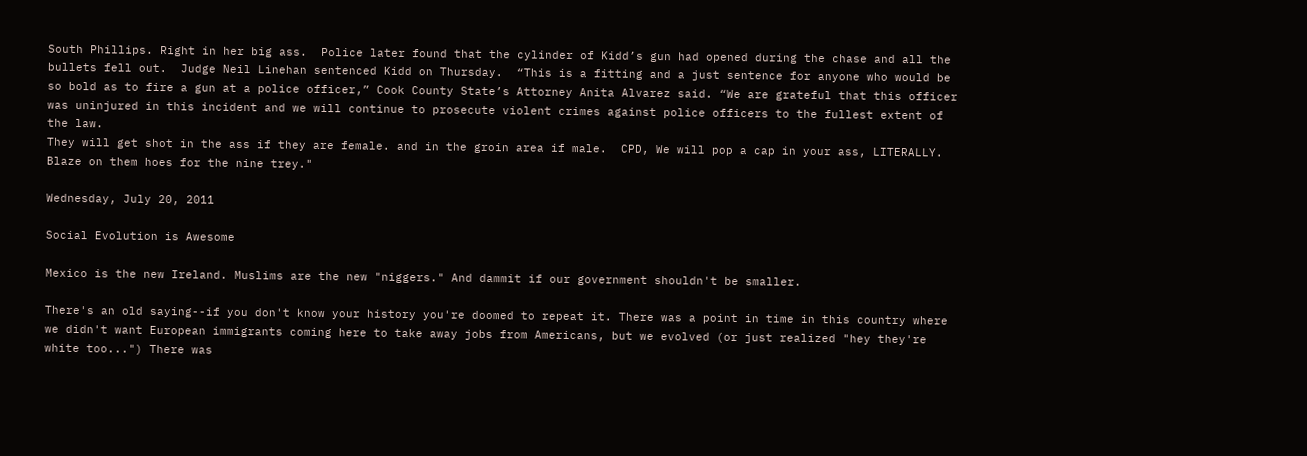South Phillips. Right in her big ass.  Police later found that the cylinder of Kidd’s gun had opened during the chase and all the bullets fell out.  Judge Neil Linehan sentenced Kidd on Thursday.  “This is a fitting and a just sentence for anyone who would be so bold as to fire a gun at a police officer,” Cook County State’s Attorney Anita Alvarez said. “We are grateful that this officer was uninjured in this incident and we will continue to prosecute violent crimes against police officers to the fullest extent of the law.
They will get shot in the ass if they are female. and in the groin area if male.  CPD, We will pop a cap in your ass, LITERALLY.  Blaze on them hoes for the nine trey."

Wednesday, July 20, 2011

Social Evolution is Awesome

Mexico is the new Ireland. Muslims are the new "niggers." And dammit if our government shouldn't be smaller.

There's an old saying--if you don't know your history you're doomed to repeat it. There was a point in time in this country where we didn't want European immigrants coming here to take away jobs from Americans, but we evolved (or just realized "hey they're white too...") There was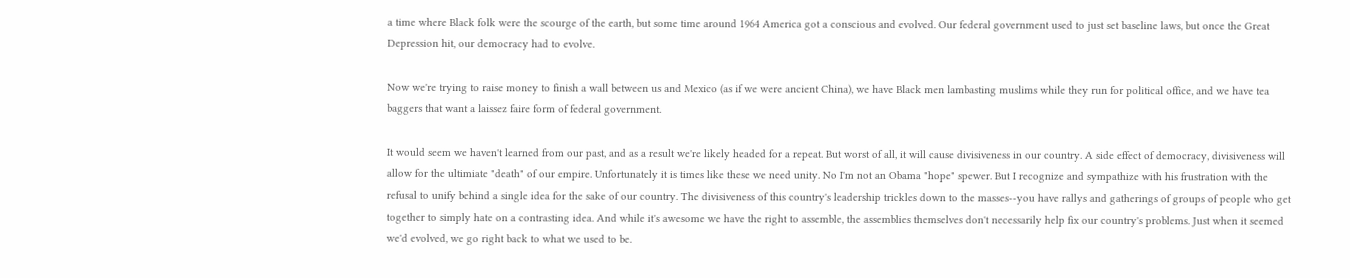a time where Black folk were the scourge of the earth, but some time around 1964 America got a conscious and evolved. Our federal government used to just set baseline laws, but once the Great Depression hit, our democracy had to evolve.

Now we're trying to raise money to finish a wall between us and Mexico (as if we were ancient China), we have Black men lambasting muslims while they run for political office, and we have tea baggers that want a laissez faire form of federal government.

It would seem we haven't learned from our past, and as a result we're likely headed for a repeat. But worst of all, it will cause divisiveness in our country. A side effect of democracy, divisiveness will allow for the ultimiate "death" of our empire. Unfortunately it is times like these we need unity. No I'm not an Obama "hope" spewer. But I recognize and sympathize with his frustration with the refusal to unify behind a single idea for the sake of our country. The divisiveness of this country's leadership trickles down to the masses--you have rallys and gatherings of groups of people who get together to simply hate on a contrasting idea. And while it's awesome we have the right to assemble, the assemblies themselves don't necessarily help fix our country's problems. Just when it seemed we'd evolved, we go right back to what we used to be.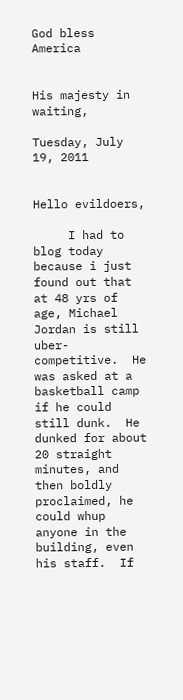God bless America


His majesty in waiting,

Tuesday, July 19, 2011


Hello evildoers,

     I had to blog today because i just found out that at 48 yrs of age, Michael Jordan is still uber-competitive.  He was asked at a basketball camp if he could still dunk.  He dunked for about 20 straight minutes, and then boldly proclaimed, he could whup anyone in the building, even his staff.  If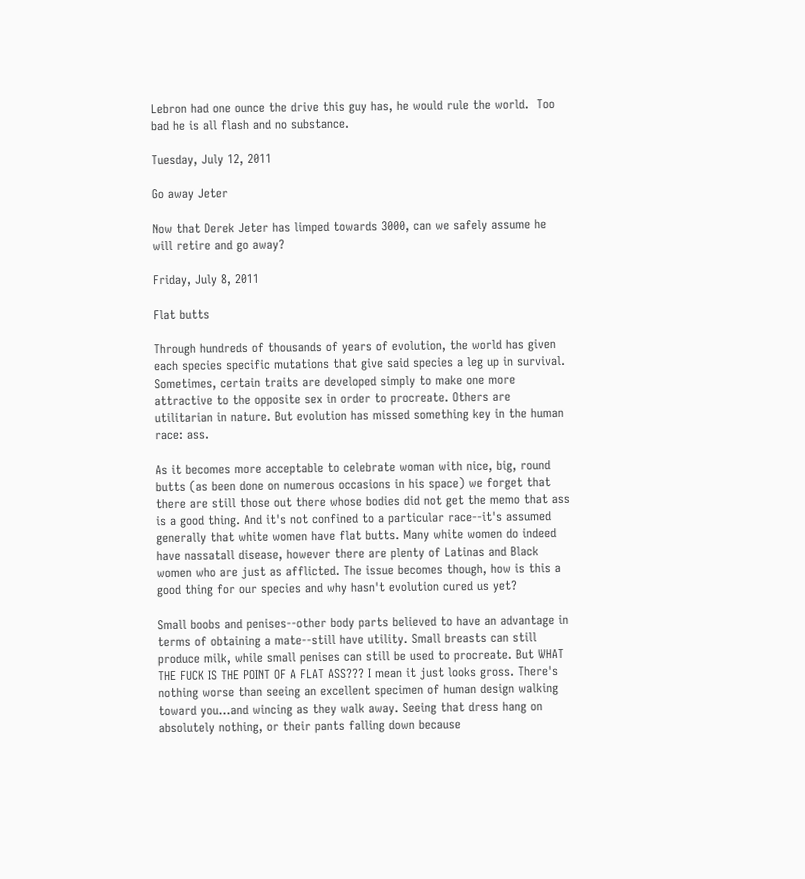Lebron had one ounce the drive this guy has, he would rule the world.  Too bad he is all flash and no substance.

Tuesday, July 12, 2011

Go away Jeter

Now that Derek Jeter has limped towards 3000, can we safely assume he will retire and go away?

Friday, July 8, 2011

Flat butts

Through hundreds of thousands of years of evolution, the world has given each species specific mutations that give said species a leg up in survival. Sometimes, certain traits are developed simply to make one more attractive to the opposite sex in order to procreate. Others are utilitarian in nature. But evolution has missed something key in the human race: ass.

As it becomes more acceptable to celebrate woman with nice, big, round butts (as been done on numerous occasions in his space) we forget that there are still those out there whose bodies did not get the memo that ass is a good thing. And it's not confined to a particular race--it's assumed generally that white women have flat butts. Many white women do indeed have nassatall disease, however there are plenty of Latinas and Black women who are just as afflicted. The issue becomes though, how is this a good thing for our species and why hasn't evolution cured us yet?

Small boobs and penises--other body parts believed to have an advantage in terms of obtaining a mate--still have utility. Small breasts can still produce milk, while small penises can still be used to procreate. But WHAT THE FUCK IS THE POINT OF A FLAT ASS??? I mean it just looks gross. There's nothing worse than seeing an excellent specimen of human design walking toward you...and wincing as they walk away. Seeing that dress hang on absolutely nothing, or their pants falling down because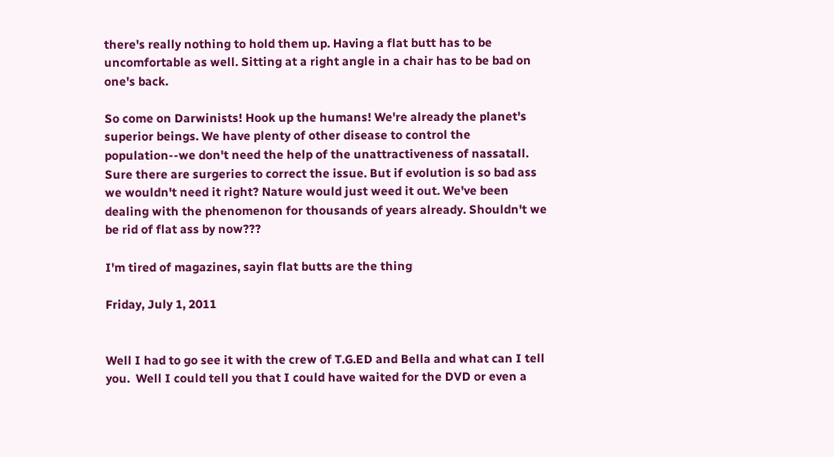there's really nothing to hold them up. Having a flat butt has to be uncomfortable as well. Sitting at a right angle in a chair has to be bad on one's back.

So come on Darwinists! Hook up the humans! We're already the planet's superior beings. We have plenty of other disease to control the population--we don't need the help of the unattractiveness of nassatall. Sure there are surgeries to correct the issue. But if evolution is so bad ass we wouldn't need it right? Nature would just weed it out. We've been dealing with the phenomenon for thousands of years already. Shouldn't we be rid of flat ass by now???

I'm tired of magazines, sayin flat butts are the thing

Friday, July 1, 2011


Well I had to go see it with the crew of T.G.ED and Bella and what can I tell you.  Well I could tell you that I could have waited for the DVD or even a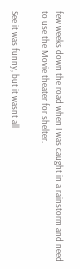few weeks down the road when I was caught in a rainstorm and need to use the Movie theater for shelter.

See it was funny, but it wasnt all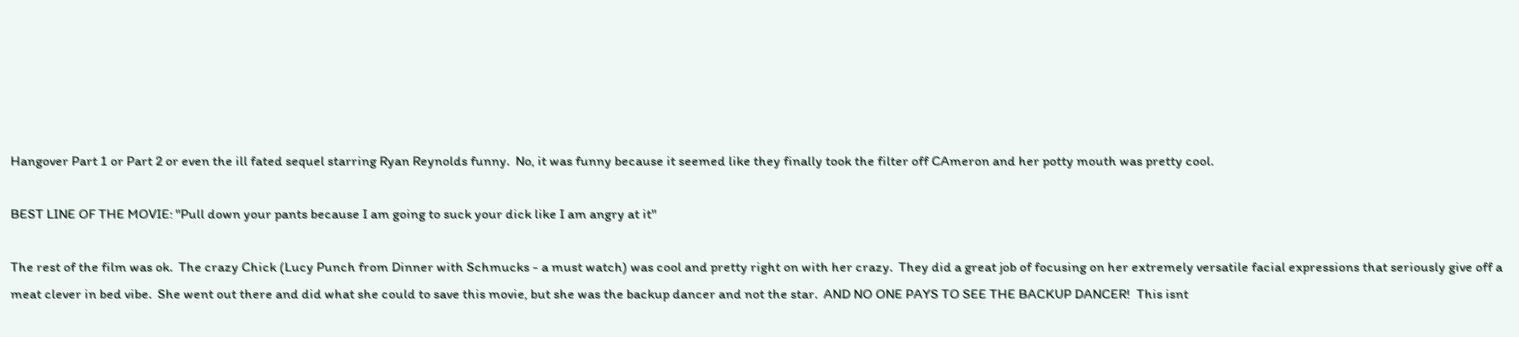Hangover Part 1 or Part 2 or even the ill fated sequel starring Ryan Reynolds funny.  No, it was funny because it seemed like they finally took the filter off CAmeron and her potty mouth was pretty cool.

BEST LINE OF THE MOVIE: "Pull down your pants because I am going to suck your dick like I am angry at it"

The rest of the film was ok.  The crazy Chick (Lucy Punch from Dinner with Schmucks - a must watch) was cool and pretty right on with her crazy.  They did a great job of focusing on her extremely versatile facial expressions that seriously give off a meat clever in bed vibe.  She went out there and did what she could to save this movie, but she was the backup dancer and not the star.  AND NO ONE PAYS TO SEE THE BACKUP DANCER!  This isnt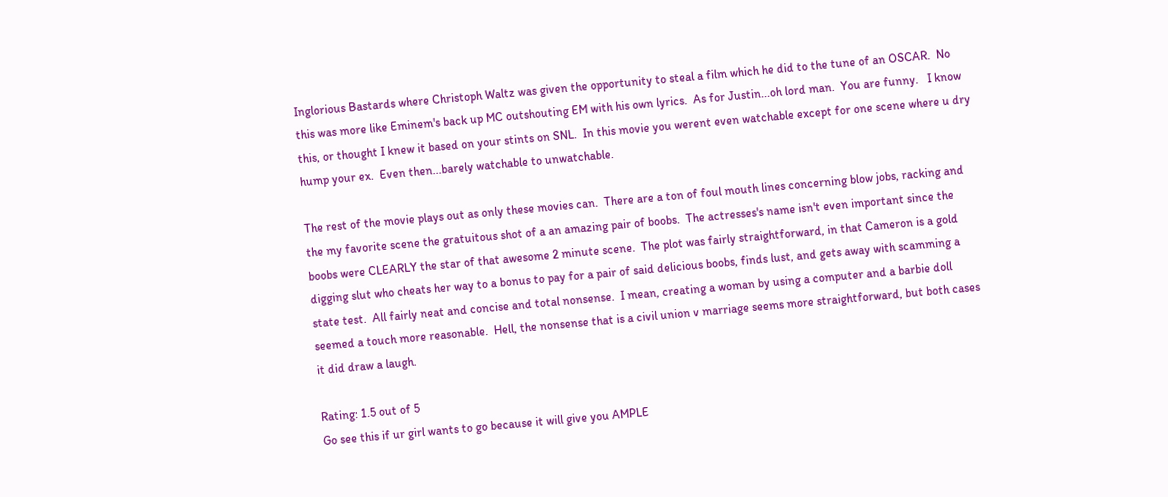Inglorious Bastards where Christoph Waltz was given the opportunity to steal a film which he did to the tune of an OSCAR.  No this was more like Eminem's back up MC outshouting EM with his own lyrics.  As for Justin...oh lord man.  You are funny.   I know this, or thought I knew it based on your stints on SNL.  In this movie you werent even watchable except for one scene where u dry hump your ex.  Even then...barely watchable to unwatchable.

The rest of the movie plays out as only these movies can.  There are a ton of foul mouth lines concerning blow jobs, racking and the my favorite scene the gratuitous shot of a an amazing pair of boobs.  The actresses's name isn't even important since the boobs were CLEARLY the star of that awesome 2 minute scene.  The plot was fairly straightforward, in that Cameron is a gold digging slut who cheats her way to a bonus to pay for a pair of said delicious boobs, finds lust, and gets away with scamming a state test.  All fairly neat and concise and total nonsense.  I mean, creating a woman by using a computer and a barbie doll seemed a touch more reasonable.  Hell, the nonsense that is a civil union v marriage seems more straightforward, but both cases it did draw a laugh.

Rating: 1.5 out of 5
Go see this if ur girl wants to go because it will give you AMPLE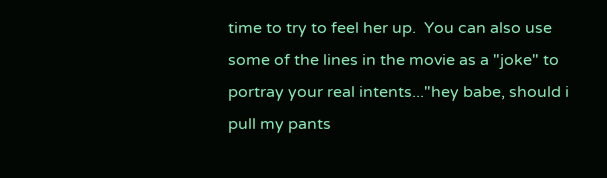time to try to feel her up.  You can also use some of the lines in the movie as a "joke" to portray your real intents..."hey babe, should i pull my pants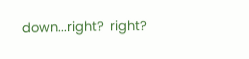down...right?  right?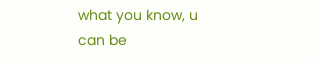what you know, u can be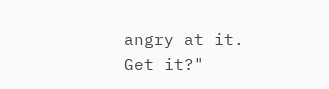angry at it.   Get it?"